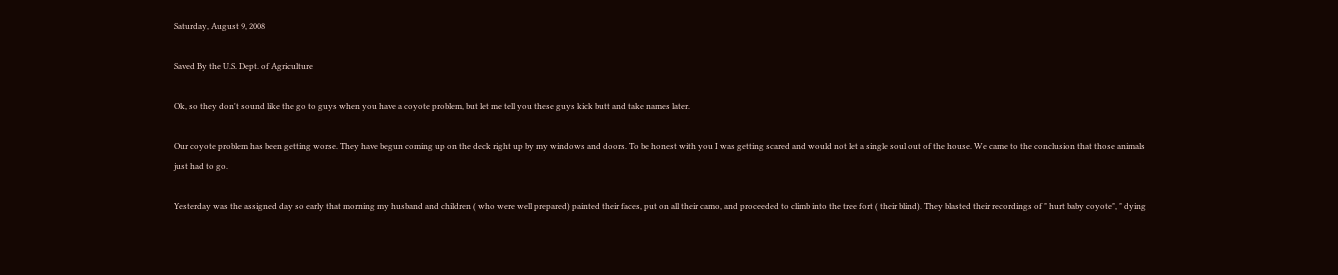Saturday, August 9, 2008

Saved By the U.S. Dept. of Agriculture

Ok, so they don't sound like the go to guys when you have a coyote problem, but let me tell you these guys kick butt and take names later.

Our coyote problem has been getting worse. They have begun coming up on the deck right up by my windows and doors. To be honest with you I was getting scared and would not let a single soul out of the house. We came to the conclusion that those animals just had to go.

Yesterday was the assigned day so early that morning my husband and children ( who were well prepared) painted their faces, put on all their camo, and proceeded to climb into the tree fort ( their blind). They blasted their recordings of " hurt baby coyote", " dying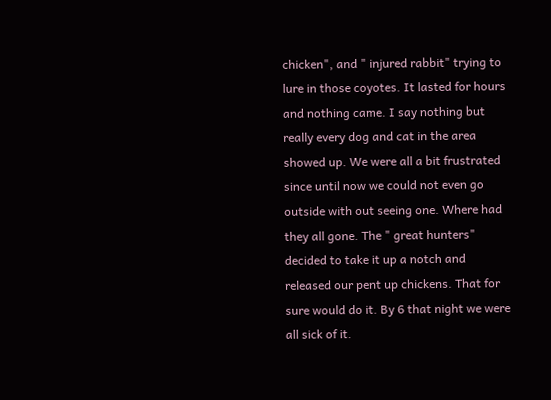chicken", and " injured rabbit" trying to lure in those coyotes. It lasted for hours and nothing came. I say nothing but really every dog and cat in the area showed up. We were all a bit frustrated since until now we could not even go outside with out seeing one. Where had they all gone. The " great hunters" decided to take it up a notch and released our pent up chickens. That for sure would do it. By 6 that night we were all sick of it.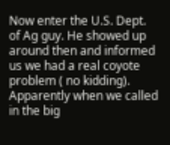Now enter the U.S. Dept. of Ag guy. He showed up around then and informed us we had a real coyote problem ( no kidding). Apparently when we called in the big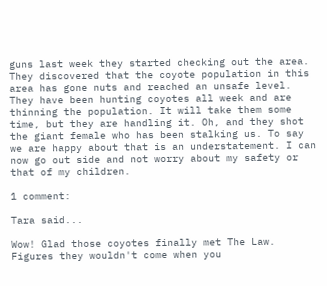guns last week they started checking out the area. They discovered that the coyote population in this area has gone nuts and reached an unsafe level. They have been hunting coyotes all week and are thinning the population. It will take them some time, but they are handling it. Oh, and they shot the giant female who has been stalking us. To say we are happy about that is an understatement. I can now go out side and not worry about my safety or that of my children.

1 comment:

Tara said...

Wow! Glad those coyotes finally met The Law. Figures they wouldn't come when you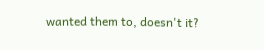wanted them to, doesn't it?